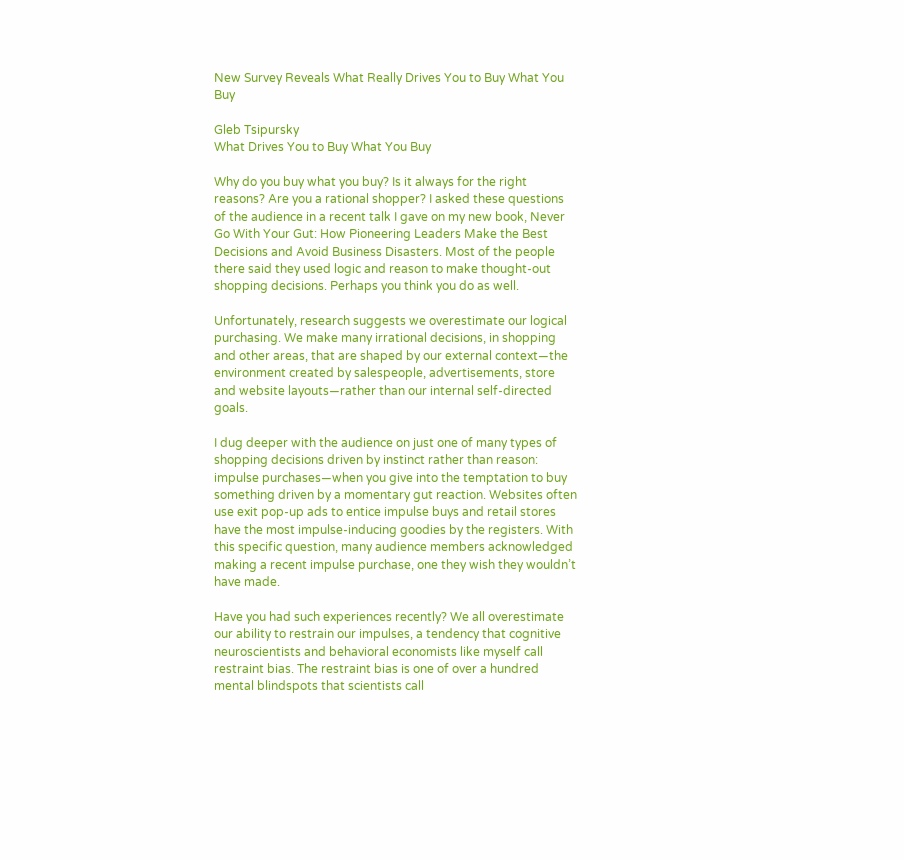New Survey Reveals What Really Drives You to Buy What You Buy

Gleb Tsipursky
What Drives You to Buy What You Buy

Why do you buy what you buy? Is it always for the right reasons? Are you a rational shopper? I asked these questions of the audience in a recent talk I gave on my new book, Never Go With Your Gut: How Pioneering Leaders Make the Best Decisions and Avoid Business Disasters. Most of the people there said they used logic and reason to make thought-out shopping decisions. Perhaps you think you do as well.

Unfortunately, research suggests we overestimate our logical purchasing. We make many irrational decisions, in shopping and other areas, that are shaped by our external context—the environment created by salespeople, advertisements, store and website layouts—rather than our internal self-directed goals.

I dug deeper with the audience on just one of many types of shopping decisions driven by instinct rather than reason: impulse purchases—when you give into the temptation to buy something driven by a momentary gut reaction. Websites often use exit pop-up ads to entice impulse buys and retail stores have the most impulse-inducing goodies by the registers. With this specific question, many audience members acknowledged making a recent impulse purchase, one they wish they wouldn’t have made.

Have you had such experiences recently? We all overestimate our ability to restrain our impulses, a tendency that cognitive neuroscientists and behavioral economists like myself call restraint bias. The restraint bias is one of over a hundred mental blindspots that scientists call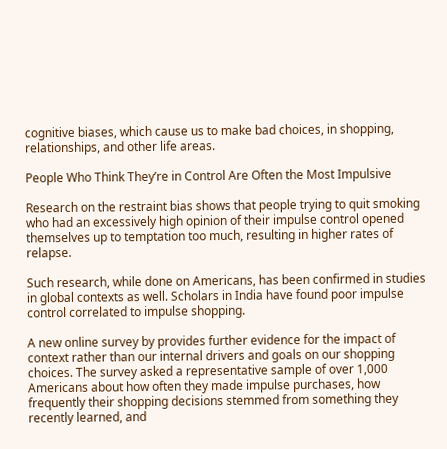cognitive biases, which cause us to make bad choices, in shopping, relationships, and other life areas.

People Who Think They’re in Control Are Often the Most Impulsive

Research on the restraint bias shows that people trying to quit smoking who had an excessively high opinion of their impulse control opened themselves up to temptation too much, resulting in higher rates of relapse.

Such research, while done on Americans, has been confirmed in studies in global contexts as well. Scholars in India have found poor impulse control correlated to impulse shopping.

A new online survey by provides further evidence for the impact of context rather than our internal drivers and goals on our shopping choices. The survey asked a representative sample of over 1,000 Americans about how often they made impulse purchases, how frequently their shopping decisions stemmed from something they recently learned, and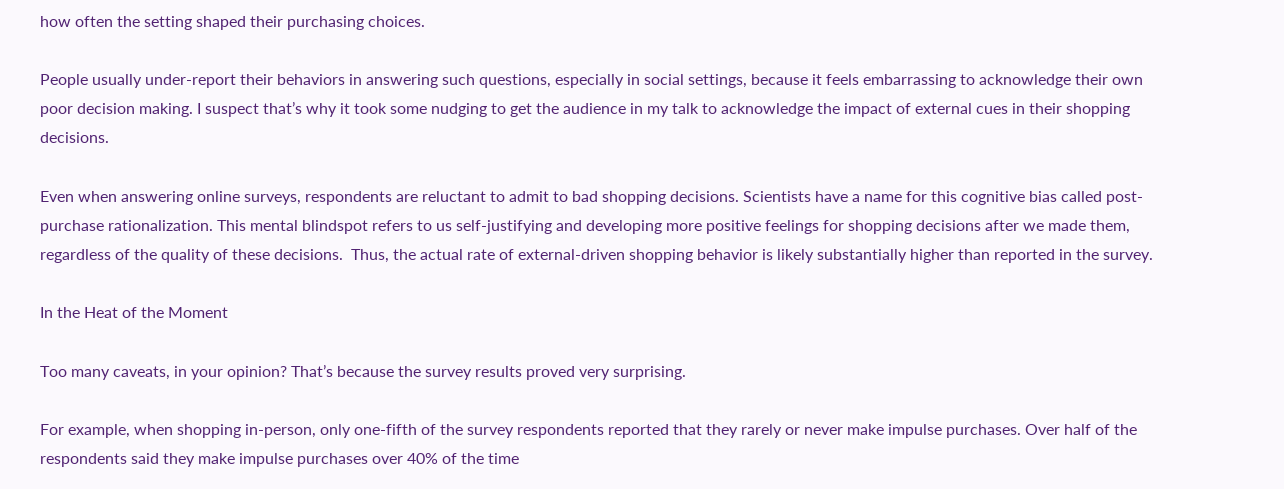how often the setting shaped their purchasing choices.

People usually under-report their behaviors in answering such questions, especially in social settings, because it feels embarrassing to acknowledge their own poor decision making. I suspect that’s why it took some nudging to get the audience in my talk to acknowledge the impact of external cues in their shopping decisions.

Even when answering online surveys, respondents are reluctant to admit to bad shopping decisions. Scientists have a name for this cognitive bias called post-purchase rationalization. This mental blindspot refers to us self-justifying and developing more positive feelings for shopping decisions after we made them, regardless of the quality of these decisions.  Thus, the actual rate of external-driven shopping behavior is likely substantially higher than reported in the survey.

In the Heat of the Moment

Too many caveats, in your opinion? That’s because the survey results proved very surprising.

For example, when shopping in-person, only one-fifth of the survey respondents reported that they rarely or never make impulse purchases. Over half of the respondents said they make impulse purchases over 40% of the time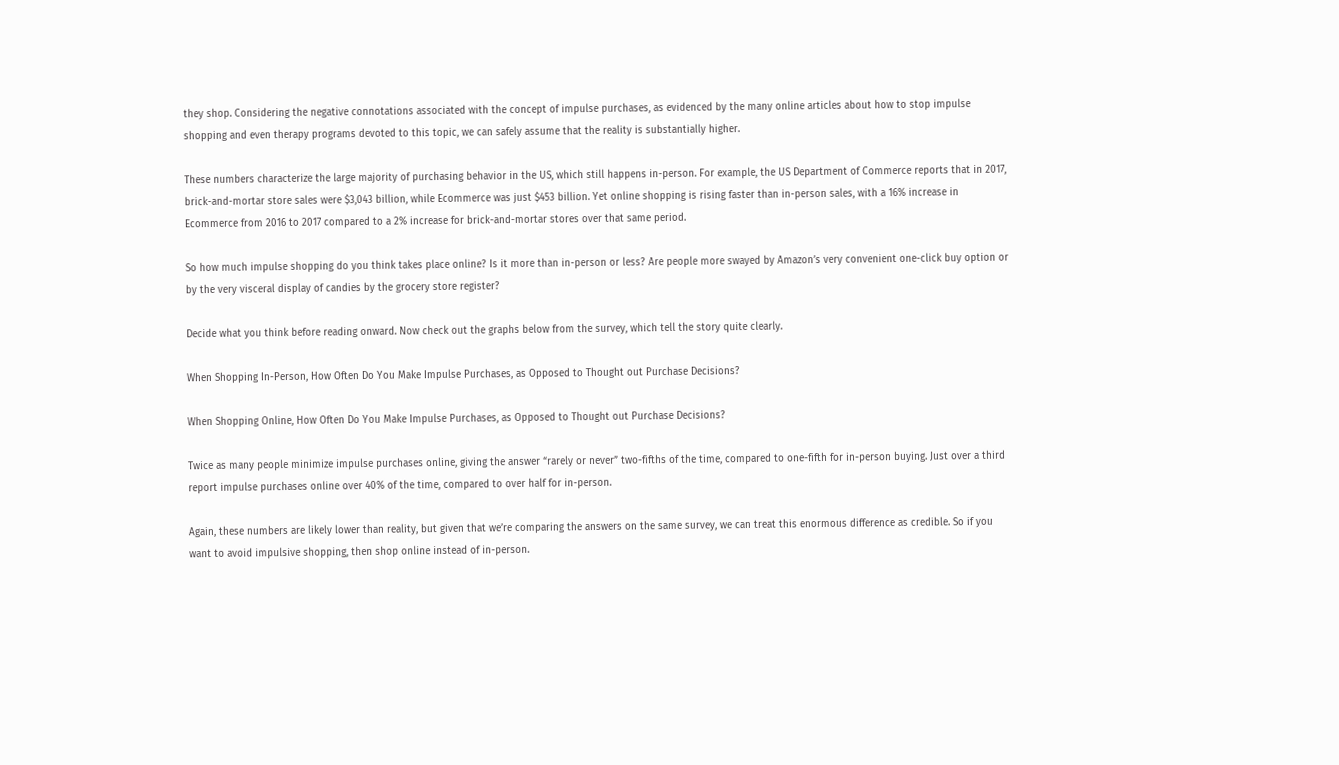they shop. Considering the negative connotations associated with the concept of impulse purchases, as evidenced by the many online articles about how to stop impulse shopping and even therapy programs devoted to this topic, we can safely assume that the reality is substantially higher.

These numbers characterize the large majority of purchasing behavior in the US, which still happens in-person. For example, the US Department of Commerce reports that in 2017, brick-and-mortar store sales were $3,043 billion, while Ecommerce was just $453 billion. Yet online shopping is rising faster than in-person sales, with a 16% increase in Ecommerce from 2016 to 2017 compared to a 2% increase for brick-and-mortar stores over that same period.

So how much impulse shopping do you think takes place online? Is it more than in-person or less? Are people more swayed by Amazon’s very convenient one-click buy option or by the very visceral display of candies by the grocery store register?

Decide what you think before reading onward. Now check out the graphs below from the survey, which tell the story quite clearly.

When Shopping In-Person, How Often Do You Make Impulse Purchases, as Opposed to Thought out Purchase Decisions?

When Shopping Online, How Often Do You Make Impulse Purchases, as Opposed to Thought out Purchase Decisions?

Twice as many people minimize impulse purchases online, giving the answer “rarely or never” two-fifths of the time, compared to one-fifth for in-person buying. Just over a third report impulse purchases online over 40% of the time, compared to over half for in-person.

Again, these numbers are likely lower than reality, but given that we’re comparing the answers on the same survey, we can treat this enormous difference as credible. So if you want to avoid impulsive shopping, then shop online instead of in-person.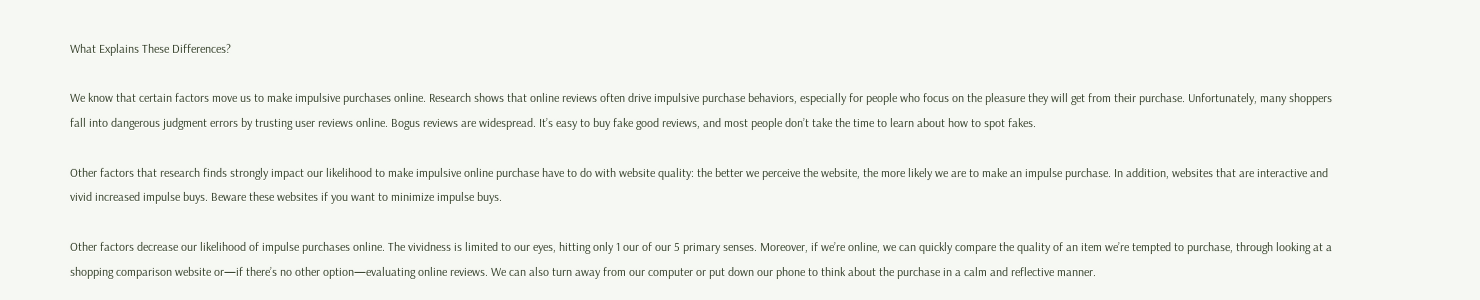What Explains These Differences?

We know that certain factors move us to make impulsive purchases online. Research shows that online reviews often drive impulsive purchase behaviors, especially for people who focus on the pleasure they will get from their purchase. Unfortunately, many shoppers fall into dangerous judgment errors by trusting user reviews online. Bogus reviews are widespread. It’s easy to buy fake good reviews, and most people don’t take the time to learn about how to spot fakes.

Other factors that research finds strongly impact our likelihood to make impulsive online purchase have to do with website quality: the better we perceive the website, the more likely we are to make an impulse purchase. In addition, websites that are interactive and vivid increased impulse buys. Beware these websites if you want to minimize impulse buys.

Other factors decrease our likelihood of impulse purchases online. The vividness is limited to our eyes, hitting only 1 our of our 5 primary senses. Moreover, if we’re online, we can quickly compare the quality of an item we’re tempted to purchase, through looking at a shopping comparison website or—if there’s no other option—evaluating online reviews. We can also turn away from our computer or put down our phone to think about the purchase in a calm and reflective manner.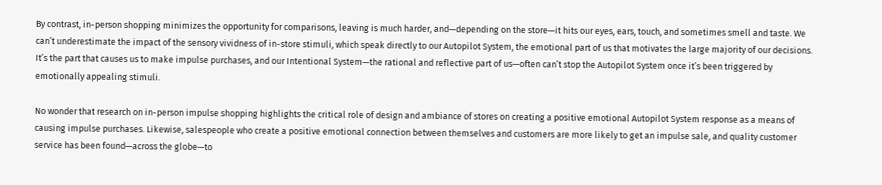By contrast, in-person shopping minimizes the opportunity for comparisons, leaving is much harder, and—depending on the store—it hits our eyes, ears, touch, and sometimes smell and taste. We can’t underestimate the impact of the sensory vividness of in-store stimuli, which speak directly to our Autopilot System, the emotional part of us that motivates the large majority of our decisions. It’s the part that causes us to make impulse purchases, and our Intentional System—the rational and reflective part of us—often can’t stop the Autopilot System once it’s been triggered by emotionally appealing stimuli.

No wonder that research on in-person impulse shopping highlights the critical role of design and ambiance of stores on creating a positive emotional Autopilot System response as a means of causing impulse purchases. Likewise, salespeople who create a positive emotional connection between themselves and customers are more likely to get an impulse sale, and quality customer service has been found—across the globe—to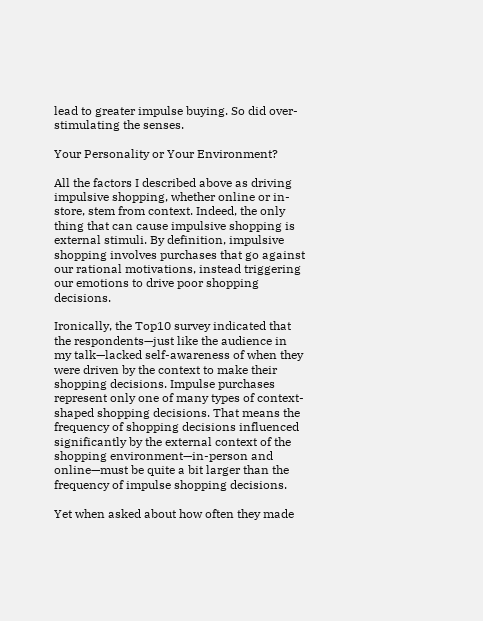lead to greater impulse buying. So did over-stimulating the senses.

Your Personality or Your Environment?

All the factors I described above as driving impulsive shopping, whether online or in-store, stem from context. Indeed, the only thing that can cause impulsive shopping is external stimuli. By definition, impulsive shopping involves purchases that go against our rational motivations, instead triggering our emotions to drive poor shopping decisions.

Ironically, the Top10 survey indicated that the respondents—just like the audience in my talk—lacked self-awareness of when they were driven by the context to make their shopping decisions. Impulse purchases represent only one of many types of context-shaped shopping decisions. That means the frequency of shopping decisions influenced significantly by the external context of the shopping environment—in-person and online—must be quite a bit larger than the frequency of impulse shopping decisions.

Yet when asked about how often they made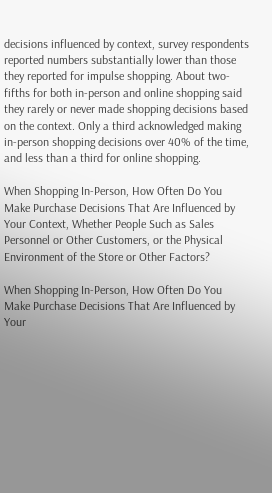decisions influenced by context, survey respondents reported numbers substantially lower than those they reported for impulse shopping. About two-fifths for both in-person and online shopping said they rarely or never made shopping decisions based on the context. Only a third acknowledged making in-person shopping decisions over 40% of the time, and less than a third for online shopping.

When Shopping In-Person, How Often Do You Make Purchase Decisions That Are Influenced by Your Context, Whether People Such as Sales Personnel or Other Customers, or the Physical Environment of the Store or Other Factors?

When Shopping In-Person, How Often Do You Make Purchase Decisions That Are Influenced by Your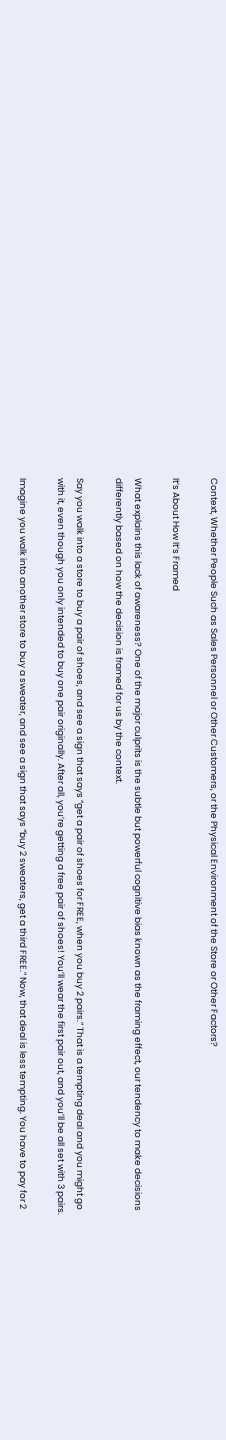Context, Whether People Such as Sales Personnel or Other Customers, or the Physical Environment of the Store or Other Factors?

It’s About How It’s Framed

What explains this lack of awareness? One of the major culprits is the subtle but powerful cognitive bias known as the framing effect, our tendency to make decisions differently based on how the decision is framed for us by the context.

Say you walk into a store to buy a pair of shoes, and see a sign that says “get a pair of shoes for FREE, when you buy 2 pairs.” That is a tempting deal and you might go with it, even though you only intended to buy one pair originally. After all, you’re getting a free pair of shoes! You’ll wear the first pair out, and you’ll be all set with 3 pairs.

Imagine you walk into another store to buy a sweater, and see a sign that says “buy 2 sweaters, get a third FREE.” Now, that deal is less tempting. You have to pay for 2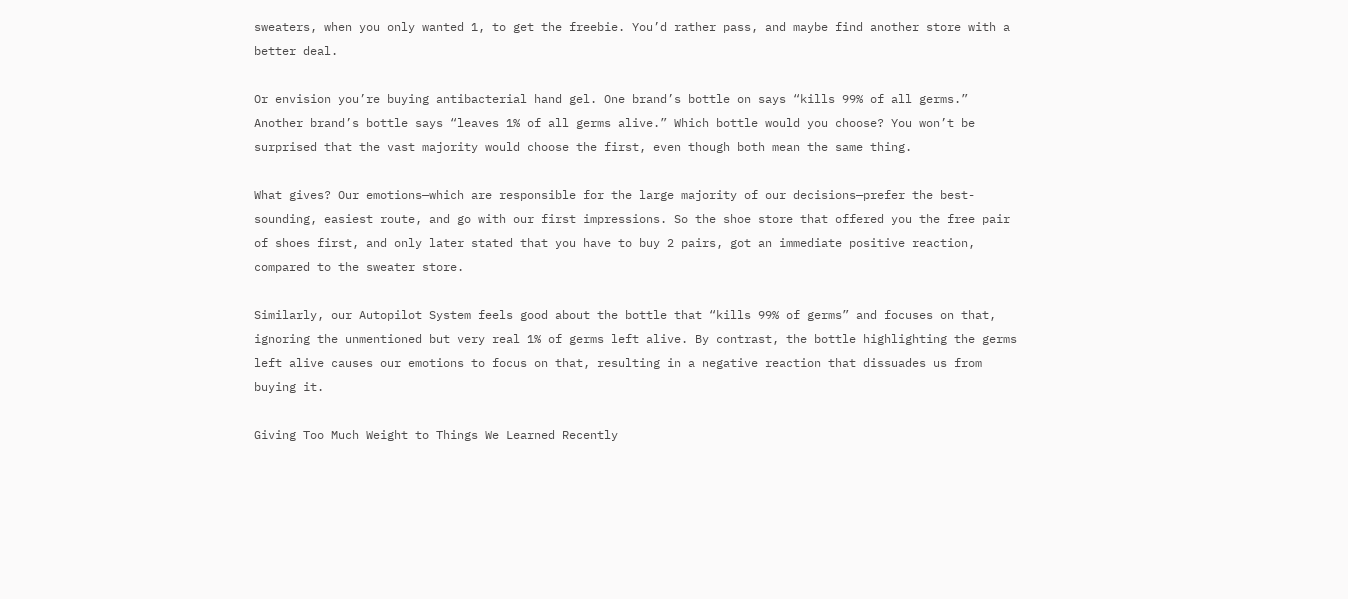sweaters, when you only wanted 1, to get the freebie. You’d rather pass, and maybe find another store with a better deal.

Or envision you’re buying antibacterial hand gel. One brand’s bottle on says “kills 99% of all germs.” Another brand’s bottle says “leaves 1% of all germs alive.” Which bottle would you choose? You won’t be surprised that the vast majority would choose the first, even though both mean the same thing.

What gives? Our emotions—which are responsible for the large majority of our decisions—prefer the best-sounding, easiest route, and go with our first impressions. So the shoe store that offered you the free pair of shoes first, and only later stated that you have to buy 2 pairs, got an immediate positive reaction, compared to the sweater store.

Similarly, our Autopilot System feels good about the bottle that “kills 99% of germs” and focuses on that, ignoring the unmentioned but very real 1% of germs left alive. By contrast, the bottle highlighting the germs left alive causes our emotions to focus on that, resulting in a negative reaction that dissuades us from buying it.

Giving Too Much Weight to Things We Learned Recently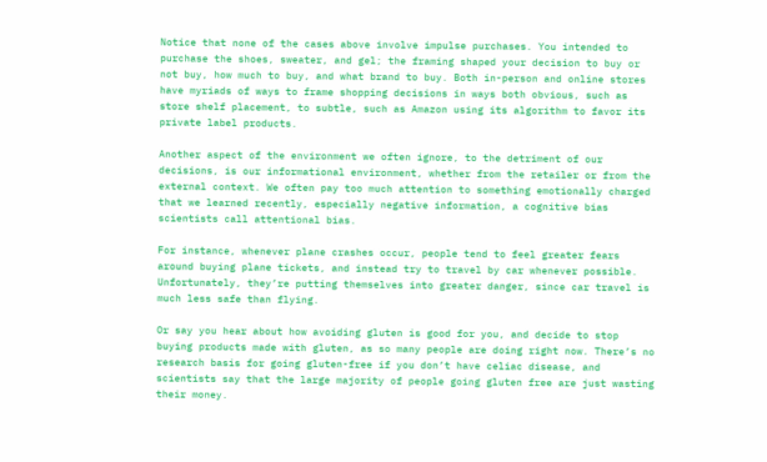Notice that none of the cases above involve impulse purchases. You intended to purchase the shoes, sweater, and gel; the framing shaped your decision to buy or not buy, how much to buy, and what brand to buy. Both in-person and online stores have myriads of ways to frame shopping decisions in ways both obvious, such as store shelf placement, to subtle, such as Amazon using its algorithm to favor its private label products.

Another aspect of the environment we often ignore, to the detriment of our decisions, is our informational environment, whether from the retailer or from the external context. We often pay too much attention to something emotionally charged that we learned recently, especially negative information, a cognitive bias scientists call attentional bias.

For instance, whenever plane crashes occur, people tend to feel greater fears around buying plane tickets, and instead try to travel by car whenever possible. Unfortunately, they’re putting themselves into greater danger, since car travel is much less safe than flying.

Or say you hear about how avoiding gluten is good for you, and decide to stop buying products made with gluten, as so many people are doing right now. There’s no research basis for going gluten-free if you don’t have celiac disease, and scientists say that the large majority of people going gluten free are just wasting their money.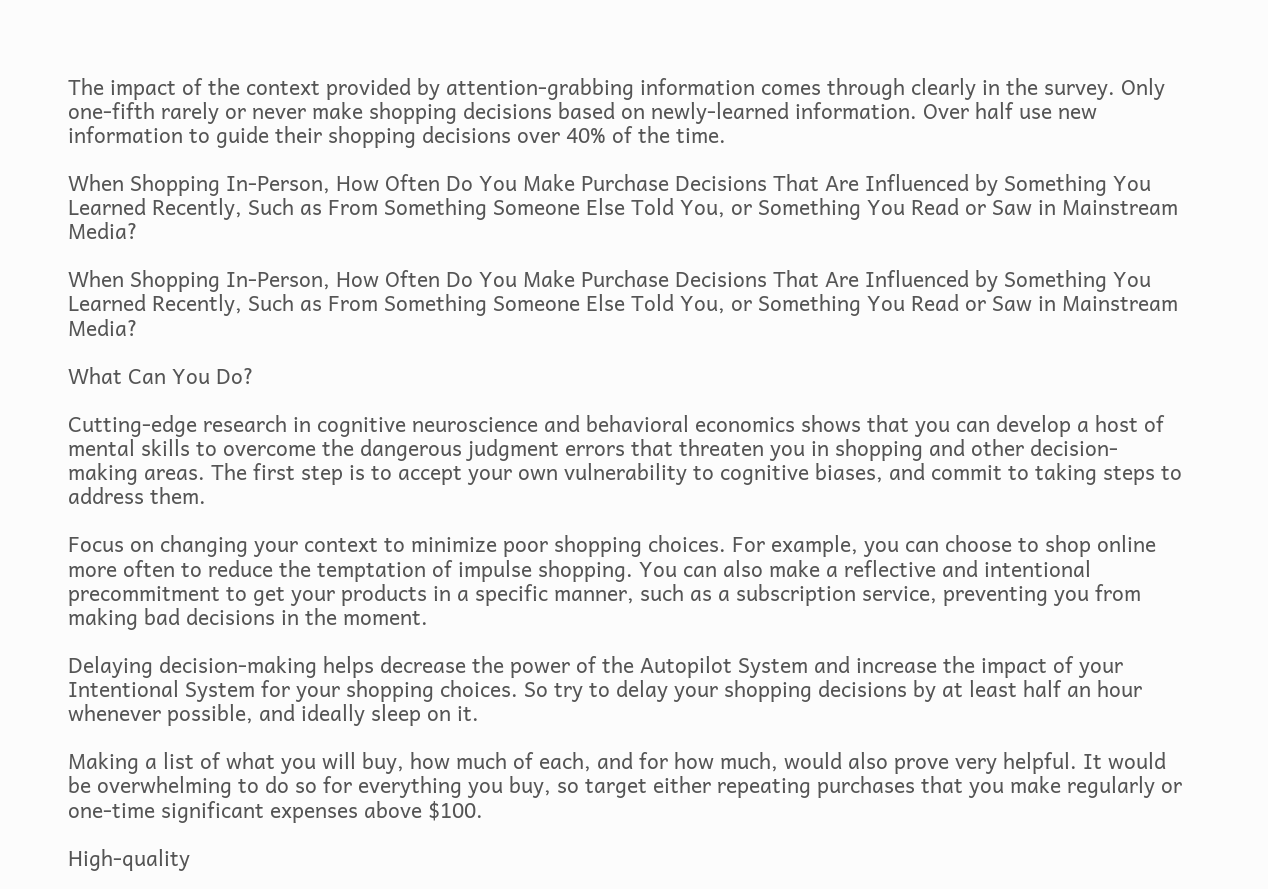The impact of the context provided by attention-grabbing information comes through clearly in the survey. Only one-fifth rarely or never make shopping decisions based on newly-learned information. Over half use new information to guide their shopping decisions over 40% of the time.

When Shopping In-Person, How Often Do You Make Purchase Decisions That Are Influenced by Something You Learned Recently, Such as From Something Someone Else Told You, or Something You Read or Saw in Mainstream Media?

When Shopping In-Person, How Often Do You Make Purchase Decisions That Are Influenced by Something You Learned Recently, Such as From Something Someone Else Told You, or Something You Read or Saw in Mainstream Media?

What Can You Do?

Cutting-edge research in cognitive neuroscience and behavioral economics shows that you can develop a host of mental skills to overcome the dangerous judgment errors that threaten you in shopping and other decision-making areas. The first step is to accept your own vulnerability to cognitive biases, and commit to taking steps to address them.

Focus on changing your context to minimize poor shopping choices. For example, you can choose to shop online more often to reduce the temptation of impulse shopping. You can also make a reflective and intentional precommitment to get your products in a specific manner, such as a subscription service, preventing you from making bad decisions in the moment.

Delaying decision-making helps decrease the power of the Autopilot System and increase the impact of your Intentional System for your shopping choices. So try to delay your shopping decisions by at least half an hour whenever possible, and ideally sleep on it.

Making a list of what you will buy, how much of each, and for how much, would also prove very helpful. It would be overwhelming to do so for everything you buy, so target either repeating purchases that you make regularly or one-time significant expenses above $100.

High-quality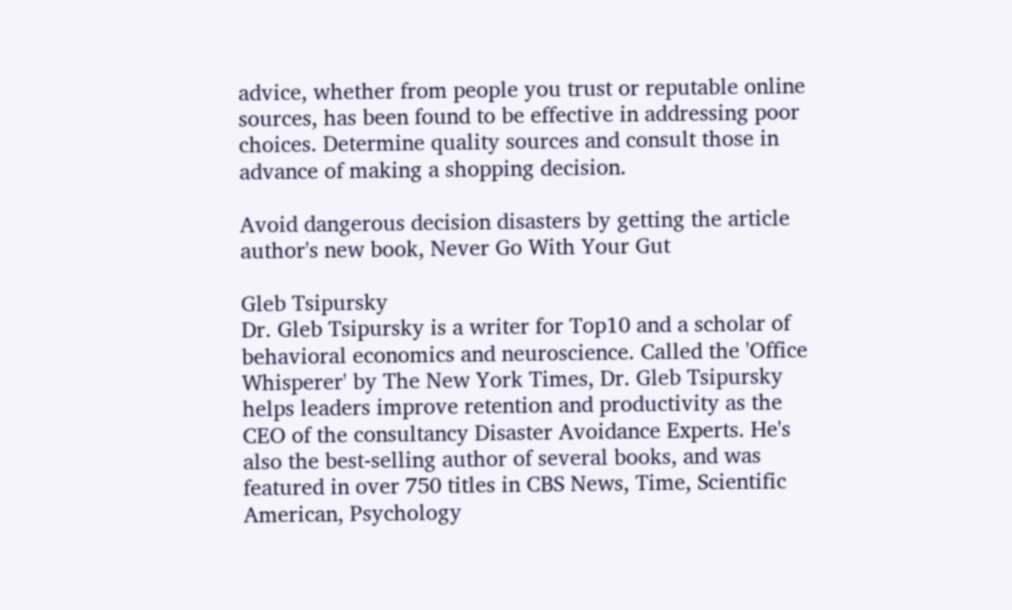advice, whether from people you trust or reputable online sources, has been found to be effective in addressing poor choices. Determine quality sources and consult those in advance of making a shopping decision.

Avoid dangerous decision disasters by getting the article author's new book, Never Go With Your Gut

Gleb Tsipursky
Dr. Gleb Tsipursky is a writer for Top10 and a scholar of behavioral economics and neuroscience. Called the 'Office Whisperer' by The New York Times, Dr. Gleb Tsipursky helps leaders improve retention and productivity as the CEO of the consultancy Disaster Avoidance Experts. He's also the best-selling author of several books, and was featured in over 750 titles in CBS News, Time, Scientific American, Psychology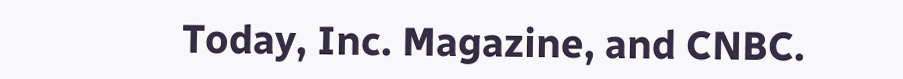Today, Inc. Magazine, and CNBC.